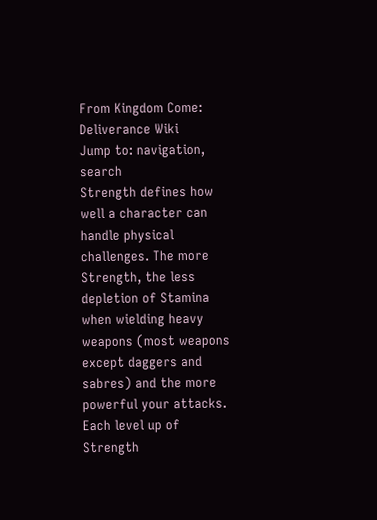From Kingdom Come: Deliverance Wiki
Jump to: navigation, search
Strength defines how well a character can handle physical challenges. The more Strength, the less depletion of Stamina when wielding heavy weapons (most weapons except daggers and sabres) and the more powerful your attacks. Each level up of Strength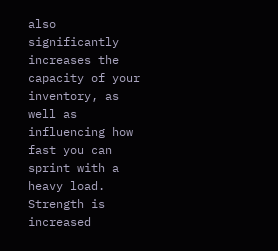also significantly increases the capacity of your inventory, as well as influencing how fast you can sprint with a heavy load. Strength is increased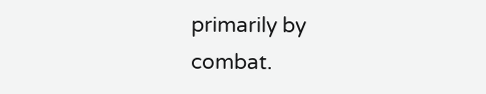primarily by combat.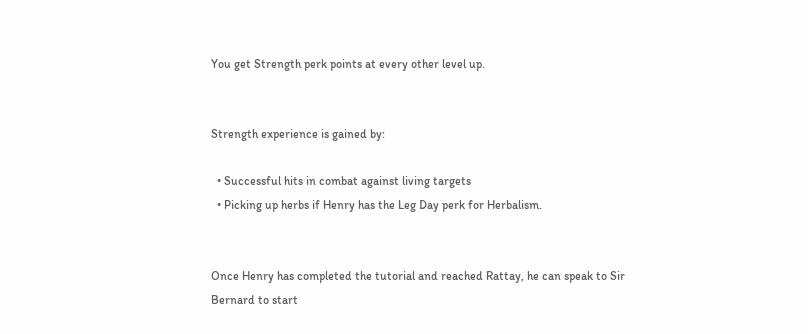You get Strength perk points at every other level up.


Strength experience is gained by:

  • Successful hits in combat against living targets
  • Picking up herbs if Henry has the Leg Day perk for Herbalism.


Once Henry has completed the tutorial and reached Rattay, he can speak to Sir Bernard to start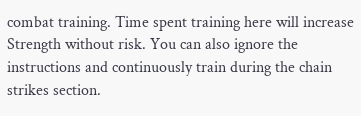combat training. Time spent training here will increase Strength without risk. You can also ignore the instructions and continuously train during the chain strikes section.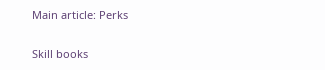Main article: Perks

Skill books